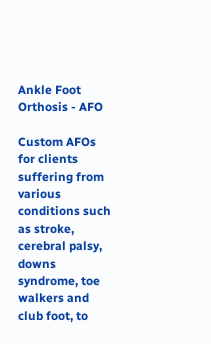Ankle Foot Orthosis - AFO

Custom AFOs for clients suffering from various conditions such as stroke, cerebral palsy, downs syndrome, toe walkers and club foot, to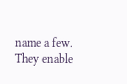name a few. They enable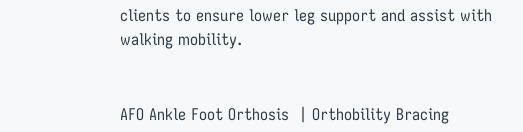clients to ensure lower leg support and assist with walking mobility.


AFO Ankle Foot Orthosis  | Orthobility Bracing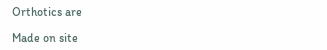Orthotics are

Made on site